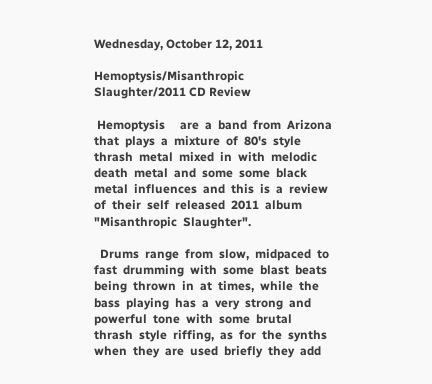Wednesday, October 12, 2011

Hemoptysis/Misanthropic Slaughter/2011 CD Review

 Hemoptysis     are  a  band  from  Arizona  that  plays  a  mixture  of  80's  style  thrash  metal  mixed  in  with  melodic  death  metal  and  some  some  black  metal  influences  and  this  is  a  review  of  their  self  released  2011  album   "Misanthropic  Slaughter".

  Drums  range  from  slow,  midpaced  to  fast  drumming  with  some  blast  beats  being  thrown  in  at  times,  while  the  bass  playing  has  a  very  strong  and  powerful  tone  with  some  brutal  thrash  style  riffing,  as  for  the  synths  when  they  are  used  briefly  they  add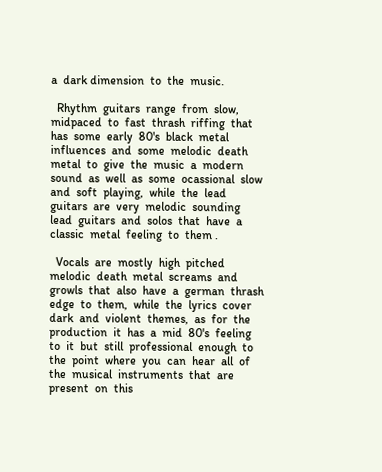a  dark dimension  to  the  music.

  Rhythm  guitars  range  from  slow,  midpaced  to  fast  thrash  riffing  that  has  some  early  80's  black  metal  influences  and  some  melodic  death  metal  to  give  the  music  a  modern  sound  as  well  as  some  ocassional  slow  and  soft  playing,  while  the  lead  guitars  are  very  melodic  sounding  lead  guitars  and  solos  that  have  a  classic  metal  feeling  to  them .

  Vocals  are  mostly  high  pitched  melodic  death  metal  screams  and  growls  that  also  have  a  german  thrash  edge  to  them,  while  the  lyrics  cover  dark  and  violent  themes,  as  for  the  production  it  has  a  mid  80's  feeling  to  it  but  still  professional  enough  to  the  point  where  you  can  hear  all  of  the  musical  instruments  that  are present  on  this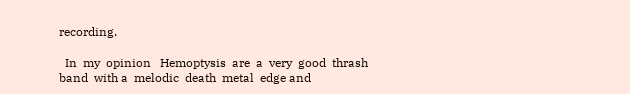recording.

  In  my  opinion   Hemoptysis  are  a  very  good  thrash  band  with a  melodic  death  metal  edge and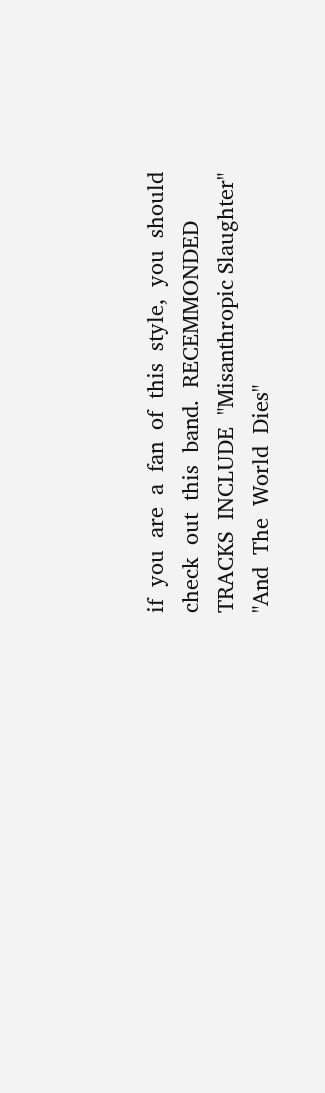if  you  are  a  fan  of  this  style,  you  should  check  out  this  band.  RECEMMONDED  TRACKS  INCLUDE  "Misanthropic Slaughter"  "And  The  World  Dies"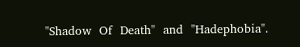"Shadow  Of  Death"  and  "Hadephobia".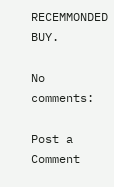RECEMMONDED  BUY.

No comments:

Post a Comment